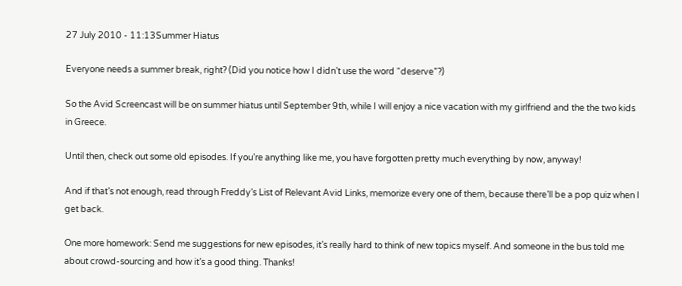27 July 2010 - 11:13Summer Hiatus

Everyone needs a summer break, right? (Did you notice how I didn’t use the word “deserve”?)

So the Avid Screencast will be on summer hiatus until September 9th, while I will enjoy a nice vacation with my girlfriend and the the two kids in Greece.

Until then, check out some old episodes. If you’re anything like me, you have forgotten pretty much everything by now, anyway!

And if that’s not enough, read through Freddy’s List of Relevant Avid Links, memorize every one of them, because there’ll be a pop quiz when I get back.

One more homework: Send me suggestions for new episodes, it’s really hard to think of new topics myself. And someone in the bus told me about crowd-sourcing and how it’s a good thing. Thanks!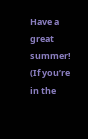Have a great summer! (If you’re in the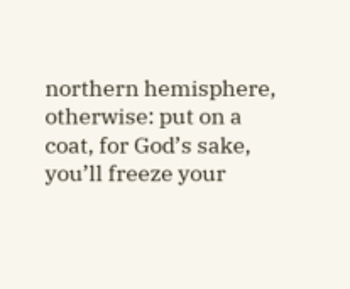northern hemisphere, otherwise: put on a coat, for God’s sake, you’ll freeze your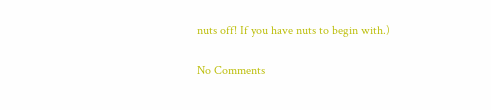nuts off! If you have nuts to begin with.)

No Comments